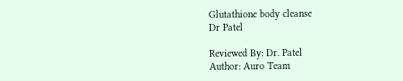Glutathione body cleanse
Dr Patel

Reviewed By: Dr. Patel
Author: Auro Team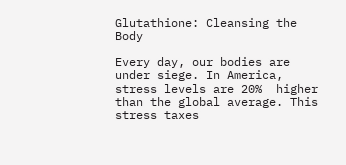Glutathione: Cleansing the Body

Every day, our bodies are under siege. In America, stress levels are 20%  higher than the global average. This stress taxes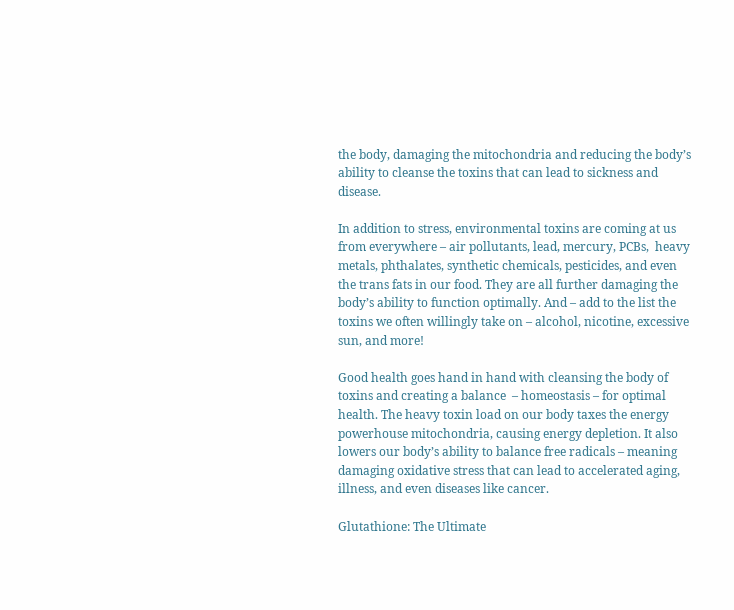the body, damaging the mitochondria and reducing the body’s ability to cleanse the toxins that can lead to sickness and disease.

In addition to stress, environmental toxins are coming at us from everywhere – air pollutants, lead, mercury, PCBs,  heavy metals, phthalates, synthetic chemicals, pesticides, and even the trans fats in our food. They are all further damaging the body’s ability to function optimally. And – add to the list the toxins we often willingly take on – alcohol, nicotine, excessive sun, and more!

Good health goes hand in hand with cleansing the body of toxins and creating a balance  – homeostasis – for optimal health. The heavy toxin load on our body taxes the energy powerhouse mitochondria, causing energy depletion. It also lowers our body’s ability to balance free radicals – meaning damaging oxidative stress that can lead to accelerated aging, illness, and even diseases like cancer.

Glutathione: The Ultimate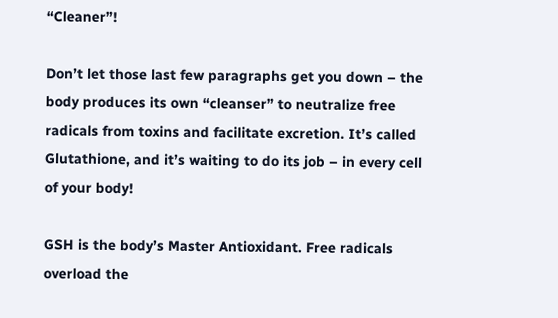“Cleaner”!

Don’t let those last few paragraphs get you down – the body produces its own “cleanser” to neutralize free radicals from toxins and facilitate excretion. It’s called Glutathione, and it’s waiting to do its job – in every cell of your body!

GSH is the body’s Master Antioxidant. Free radicals overload the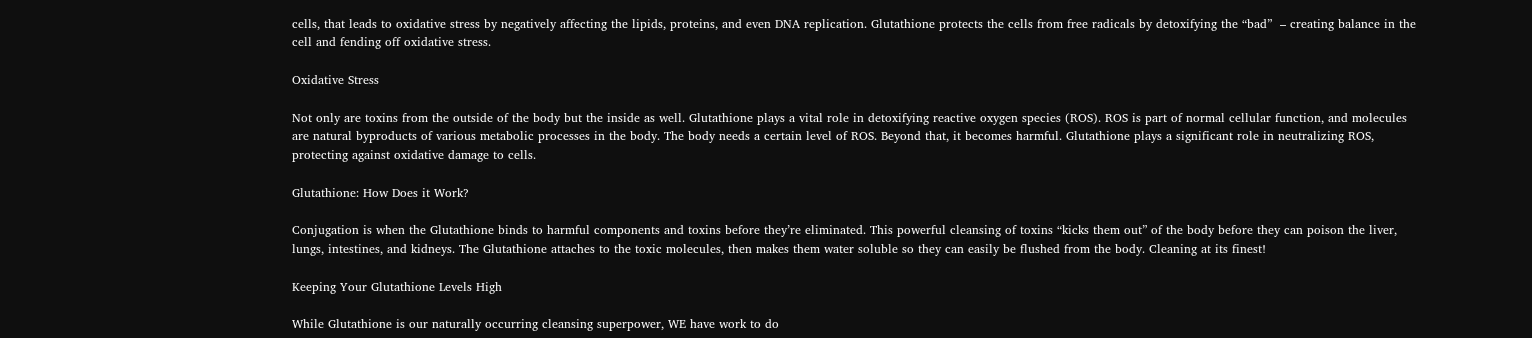cells, that leads to oxidative stress by negatively affecting the lipids, proteins, and even DNA replication. Glutathione protects the cells from free radicals by detoxifying the “bad”  – creating balance in the cell and fending off oxidative stress.

Oxidative Stress

Not only are toxins from the outside of the body but the inside as well. Glutathione plays a vital role in detoxifying reactive oxygen species (ROS). ROS is part of normal cellular function, and molecules are natural byproducts of various metabolic processes in the body. The body needs a certain level of ROS. Beyond that, it becomes harmful. Glutathione plays a significant role in neutralizing ROS, protecting against oxidative damage to cells.

Glutathione: How Does it Work?

Conjugation is when the Glutathione binds to harmful components and toxins before they’re eliminated. This powerful cleansing of toxins “kicks them out” of the body before they can poison the liver, lungs, intestines, and kidneys. The Glutathione attaches to the toxic molecules, then makes them water soluble so they can easily be flushed from the body. Cleaning at its finest!

Keeping Your Glutathione Levels High

While Glutathione is our naturally occurring cleansing superpower, WE have work to do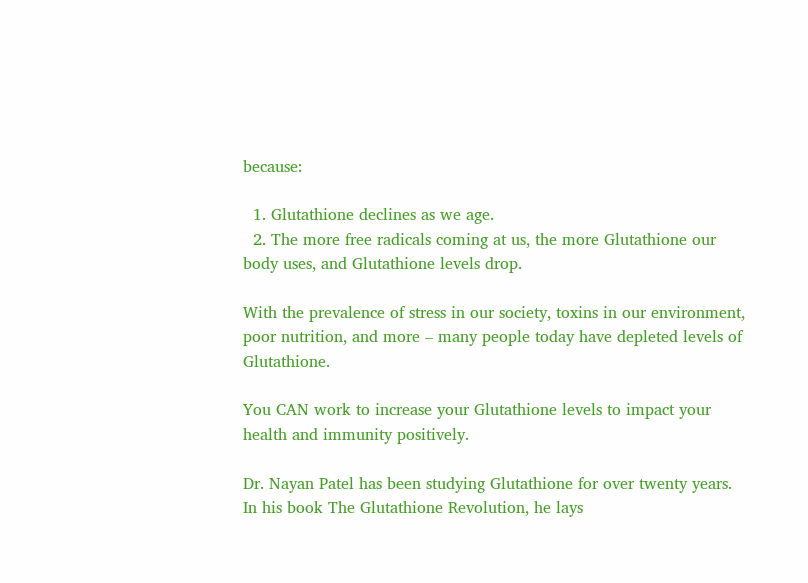because:

  1. Glutathione declines as we age.
  2. The more free radicals coming at us, the more Glutathione our body uses, and Glutathione levels drop.

With the prevalence of stress in our society, toxins in our environment, poor nutrition, and more – many people today have depleted levels of Glutathione.

You CAN work to increase your Glutathione levels to impact your health and immunity positively.

Dr. Nayan Patel has been studying Glutathione for over twenty years. In his book The Glutathione Revolution, he lays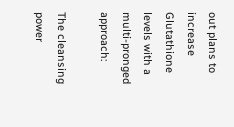out plans to increase Glutathione levels with a multi-pronged approach:

The cleansing power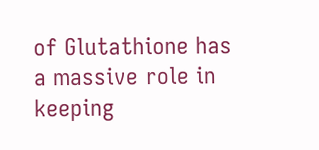of Glutathione has a massive role in keeping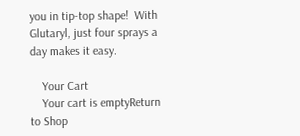you in tip-top shape!  With Glutaryl, just four sprays a day makes it easy.

    Your Cart
    Your cart is emptyReturn to Shop